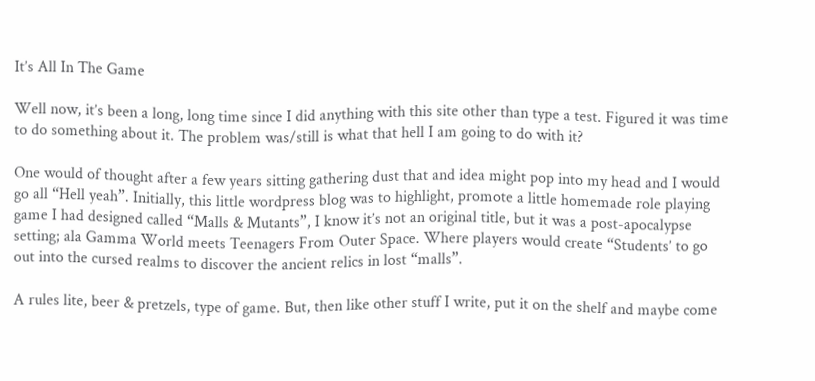It’s All In The Game

Well now, it’s been a long, long time since I did anything with this site other than type a test. Figured it was time to do something about it. The problem was/still is what that hell I am going to do with it?

One would of thought after a few years sitting gathering dust that and idea might pop into my head and I would go all “Hell yeah”. Initially, this little wordpress blog was to highlight, promote a little homemade role playing game I had designed called “Malls & Mutants”, I know it’s not an original title, but it was a post-apocalypse setting; ala Gamma World meets Teenagers From Outer Space. Where players would create “Students’ to go out into the cursed realms to discover the ancient relics in lost “malls”.

A rules lite, beer & pretzels, type of game. But, then like other stuff I write, put it on the shelf and maybe come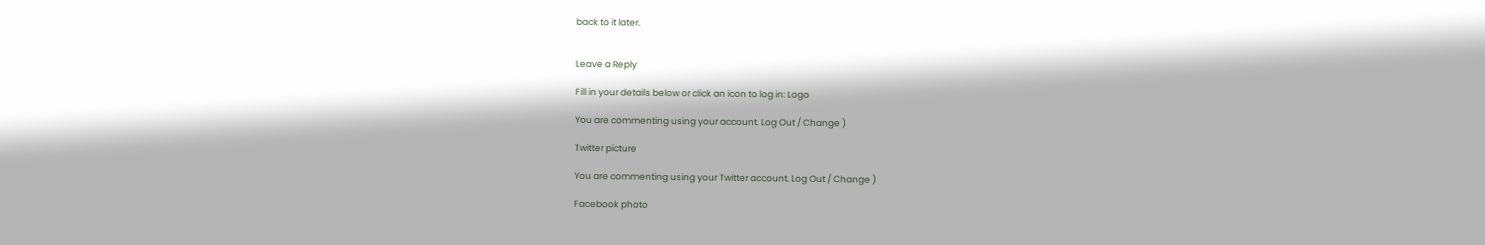back to it later.


Leave a Reply

Fill in your details below or click an icon to log in: Logo

You are commenting using your account. Log Out / Change )

Twitter picture

You are commenting using your Twitter account. Log Out / Change )

Facebook photo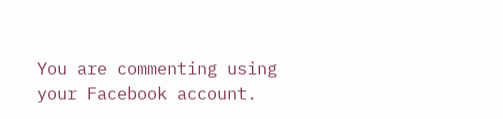You are commenting using your Facebook account.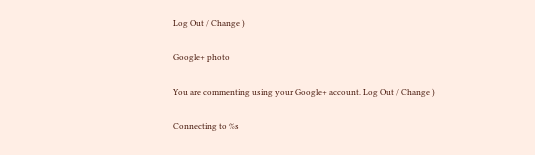Log Out / Change )

Google+ photo

You are commenting using your Google+ account. Log Out / Change )

Connecting to %s